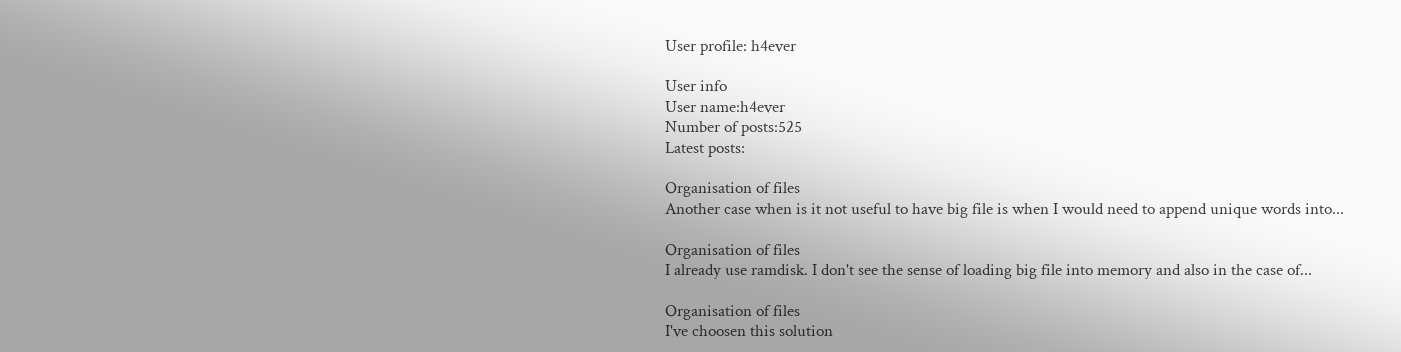User profile: h4ever

User info
User name:h4ever
Number of posts:525
Latest posts:

Organisation of files
Another case when is it not useful to have big file is when I would need to append unique words into...

Organisation of files
I already use ramdisk. I don't see the sense of loading big file into memory and also in the case of...

Organisation of files
I've choosen this solution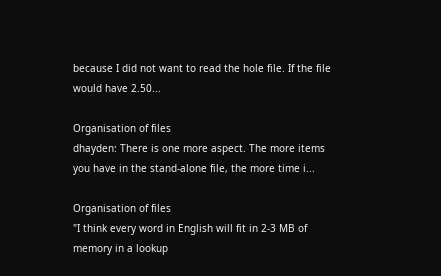because I did not want to read the hole file. If the file would have 2.50...

Organisation of files
dhayden: There is one more aspect. The more items you have in the stand-alone file, the more time i...

Organisation of files
"I think every word in English will fit in 2-3 MB of memory in a lookup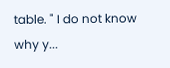table. " I do not know why y...